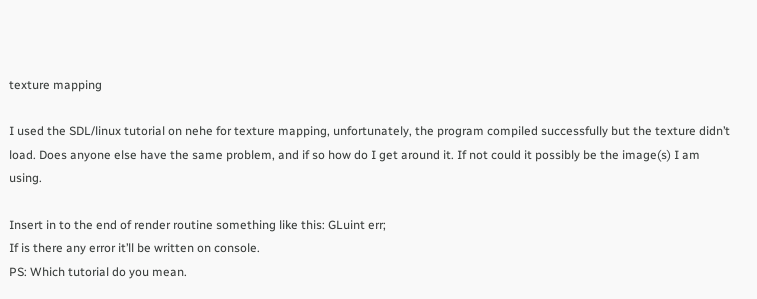texture mapping

I used the SDL/linux tutorial on nehe for texture mapping, unfortunately, the program compiled successfully but the texture didn’t load. Does anyone else have the same problem, and if so how do I get around it. If not could it possibly be the image(s) I am using.

Insert in to the end of render routine something like this: GLuint err;
If is there any error it’ll be written on console.
PS: Which tutorial do you mean.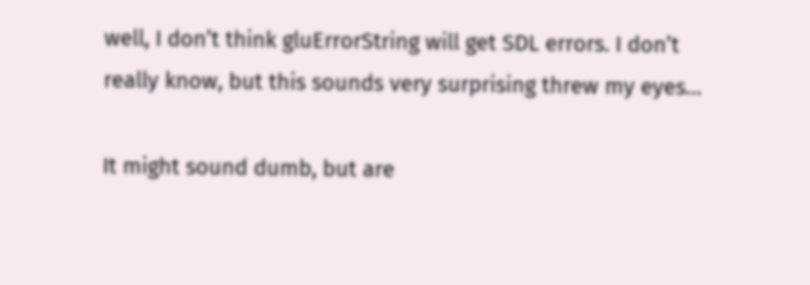well, I don’t think gluErrorString will get SDL errors. I don’t really know, but this sounds very surprising threw my eyes…

It might sound dumb, but are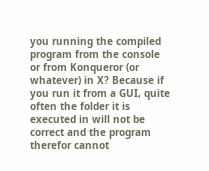you running the compiled program from the console or from Konqueror (or whatever) in X? Because if you run it from a GUI, quite often the folder it is executed in will not be correct and the program therefor cannot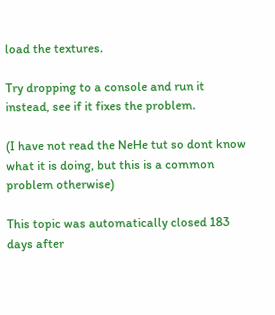load the textures.

Try dropping to a console and run it instead, see if it fixes the problem.

(I have not read the NeHe tut so dont know what it is doing, but this is a common problem otherwise)

This topic was automatically closed 183 days after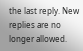the last reply. New replies are no longer allowed.